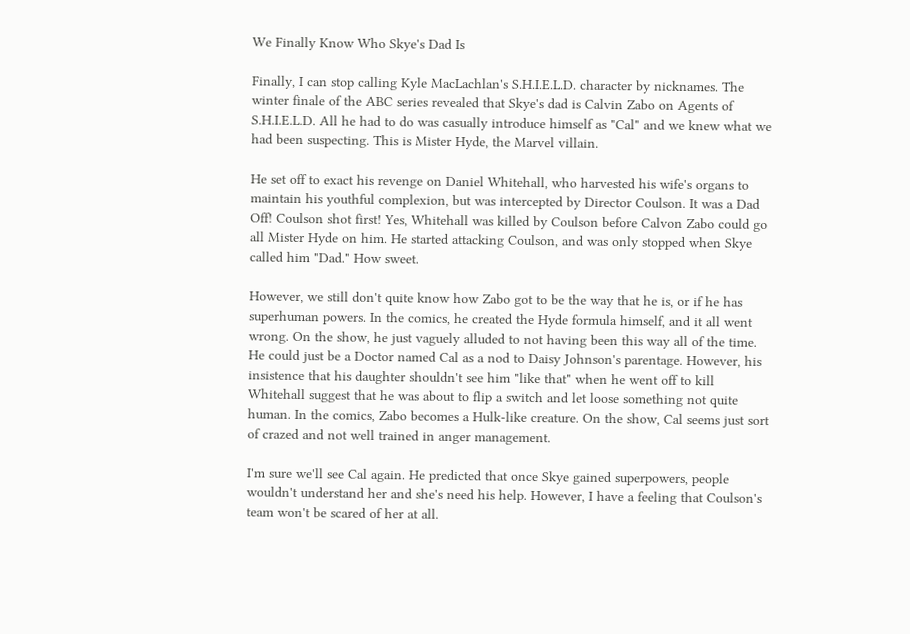We Finally Know Who Skye's Dad Is

Finally, I can stop calling Kyle MacLachlan's S.H.I.E.L.D. character by nicknames. The winter finale of the ABC series revealed that Skye's dad is Calvin Zabo on Agents of S.H.I.E.L.D. All he had to do was casually introduce himself as "Cal" and we knew what we had been suspecting. This is Mister Hyde, the Marvel villain.

He set off to exact his revenge on Daniel Whitehall, who harvested his wife's organs to maintain his youthful complexion, but was intercepted by Director Coulson. It was a Dad Off! Coulson shot first! Yes, Whitehall was killed by Coulson before Calvon Zabo could go all Mister Hyde on him. He started attacking Coulson, and was only stopped when Skye called him "Dad." How sweet.

However, we still don't quite know how Zabo got to be the way that he is, or if he has superhuman powers. In the comics, he created the Hyde formula himself, and it all went wrong. On the show, he just vaguely alluded to not having been this way all of the time. He could just be a Doctor named Cal as a nod to Daisy Johnson's parentage. However, his insistence that his daughter shouldn't see him "like that" when he went off to kill Whitehall suggest that he was about to flip a switch and let loose something not quite human. In the comics, Zabo becomes a Hulk-like creature. On the show, Cal seems just sort of crazed and not well trained in anger management.

I'm sure we'll see Cal again. He predicted that once Skye gained superpowers, people wouldn't understand her and she's need his help. However, I have a feeling that Coulson's team won't be scared of her at all.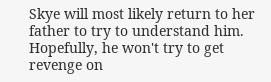Skye will most likely return to her father to try to understand him. Hopefully, he won't try to get revenge on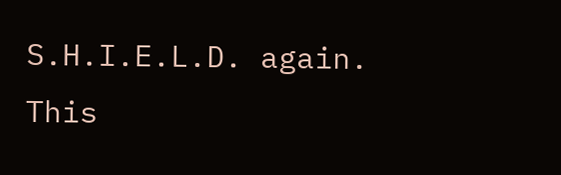S.H.I.E.L.D. again. This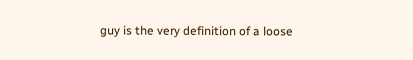guy is the very definition of a loose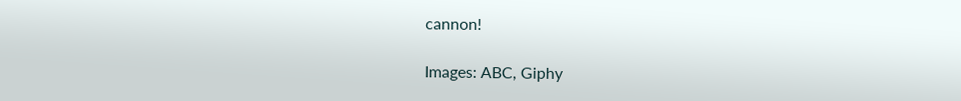cannon!

Images: ABC, Giphy